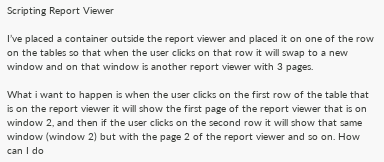Scripting Report Viewer

I’ve placed a container outside the report viewer and placed it on one of the row on the tables so that when the user clicks on that row it will swap to a new window and on that window is another report viewer with 3 pages.

What i want to happen is when the user clicks on the first row of the table that is on the report viewer it will show the first page of the report viewer that is on window 2, and then if the user clicks on the second row it will show that same window (window 2) but with the page 2 of the report viewer and so on. How can I do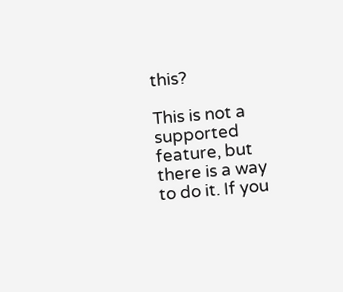this?

This is not a supported feature, but there is a way to do it. If you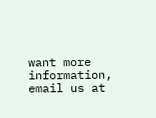want more information, email us at